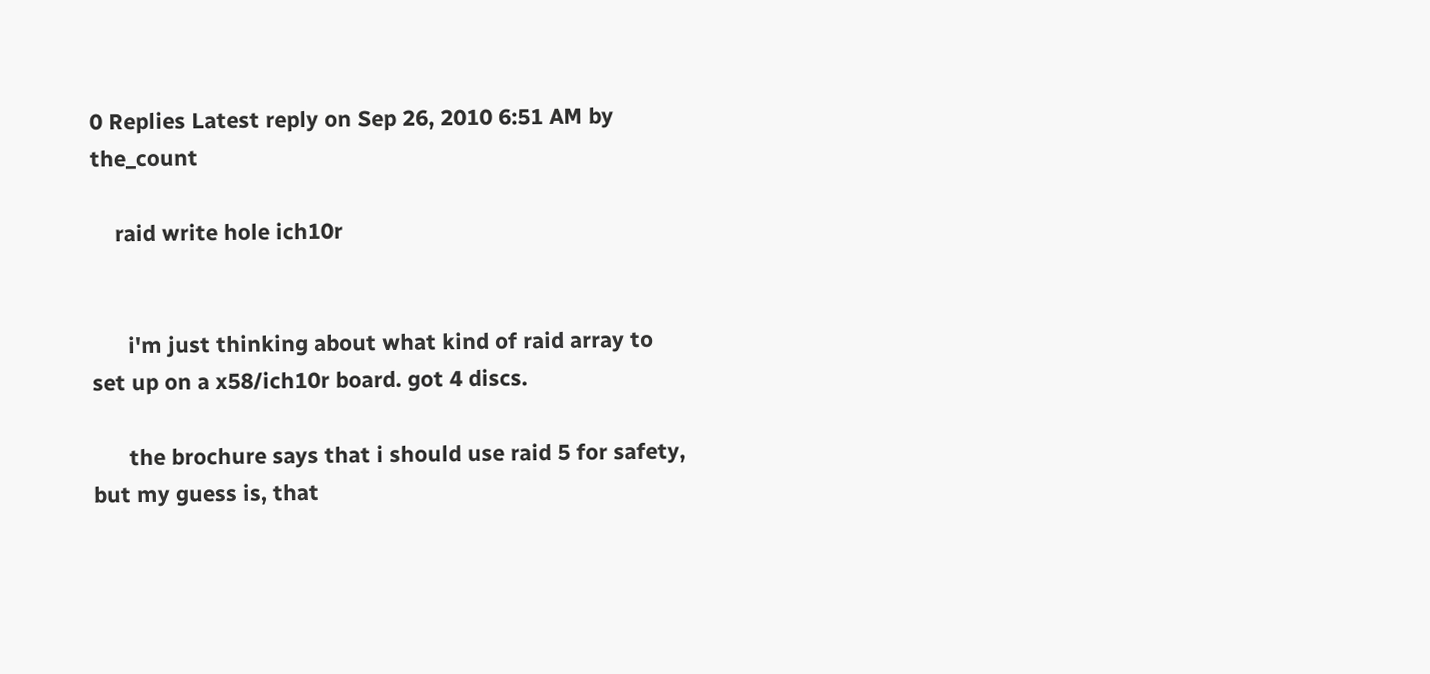0 Replies Latest reply on Sep 26, 2010 6:51 AM by the_count

    raid write hole ich10r


      i'm just thinking about what kind of raid array to set up on a x58/ich10r board. got 4 discs.

      the brochure says that i should use raid 5 for safety, but my guess is, that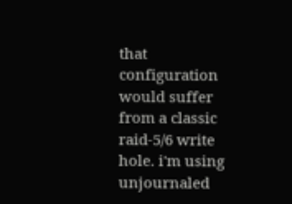that configuration would suffer from a classic raid-5/6 write hole. i'm using unjournaled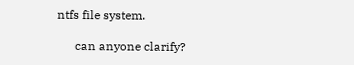ntfs file system.

      can anyone clarify?